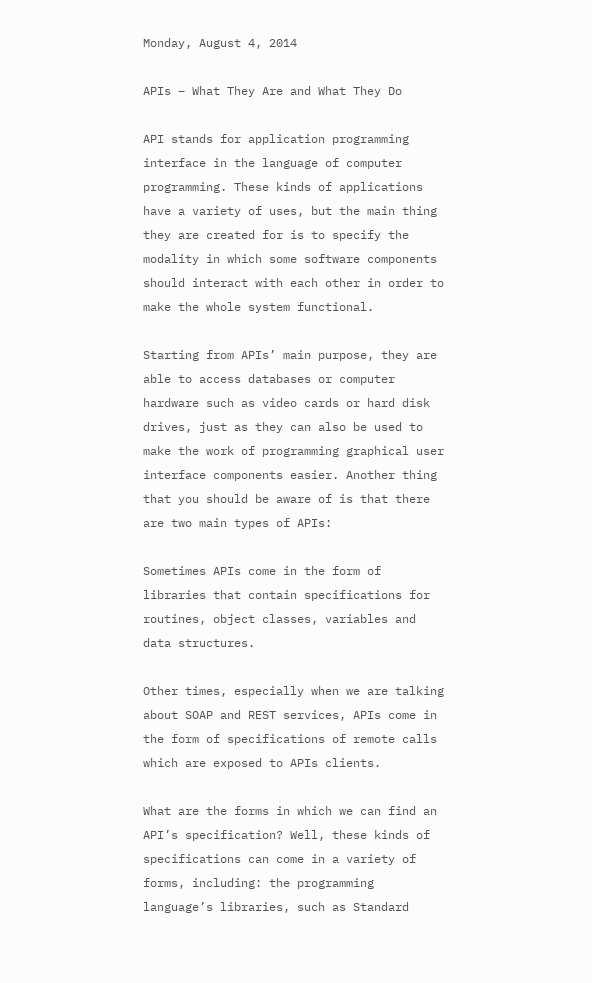Monday, August 4, 2014

APIs – What They Are and What They Do

API stands for application programming interface in the language of computer programming. These kinds of applications have a variety of uses, but the main thing they are created for is to specify the modality in which some software components should interact with each other in order to make the whole system functional.

Starting from APIs’ main purpose, they are able to access databases or computer hardware such as video cards or hard disk drives, just as they can also be used to make the work of programming graphical user interface components easier. Another thing that you should be aware of is that there are two main types of APIs:

Sometimes APIs come in the form of libraries that contain specifications for routines, object classes, variables and data structures.

Other times, especially when we are talking about SOAP and REST services, APIs come in the form of specifications of remote calls which are exposed to APIs clients.

What are the forms in which we can find an API’s specification? Well, these kinds of specifications can come in a variety of forms, including: the programming language’s libraries, such as Standard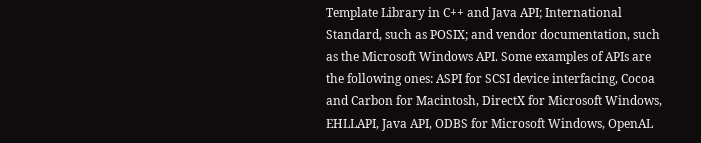Template Library in C++ and Java API; International Standard, such as POSIX; and vendor documentation, such as the Microsoft Windows API. Some examples of APIs are the following ones: ASPI for SCSI device interfacing, Cocoa and Carbon for Macintosh, DirectX for Microsoft Windows, EHLLAPI, Java API, ODBS for Microsoft Windows, OpenAL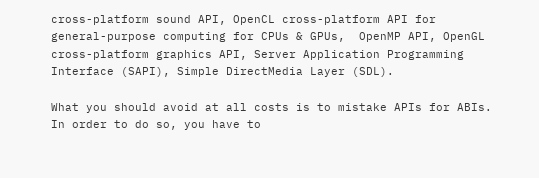cross-platform sound API, OpenCL cross-platform API for general-purpose computing for CPUs & GPUs,  OpenMP API, OpenGL cross-platform graphics API, Server Application Programming Interface (SAPI), Simple DirectMedia Layer (SDL).

What you should avoid at all costs is to mistake APIs for ABIs. In order to do so, you have to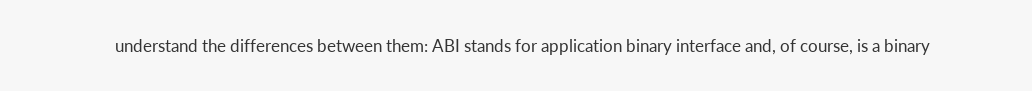understand the differences between them: ABI stands for application binary interface and, of course, is a binary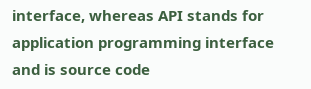interface, whereas API stands for application programming interface and is source code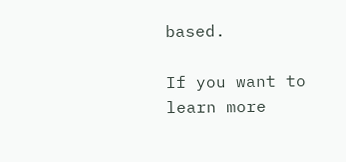based.

If you want to learn more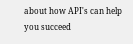about how API's can help you succeed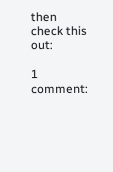then check this out:

1 comment: